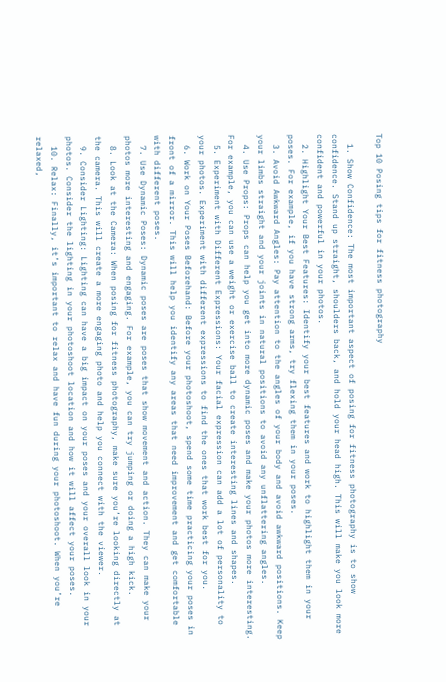Top 10 Posing tips for fitness photography

  1. Show Confidence: The most important aspect of posing for fitness photography is to show confidence. Stand up straight, shoulders back, and hold your head high. This will make you look more confident and powerful in your photos.
  2. Highlight Your Best Features: Identify your best features and work to highlight them in your poses. For example, if you have strong arms, try flexing them in your poses.
  3. Avoid Awkward Angles: Pay attention to the angles of your body and avoid awkward positions. Keep your limbs straight and your joints in natural positions to avoid any unflattering angles.
  4. Use Props: Props can help you get into more dynamic poses and make your photos more interesting. For example, you can use a weight or exercise ball to create interesting lines and shapes.
  5. Experiment with Different Expressions: Your facial expression can add a lot of personality to your photos. Experiment with different expressions to find the ones that work best for you.
  6. Work on Your Poses Beforehand: Before your photoshoot, spend some time practicing your poses in front of a mirror. This will help you identify any areas that need improvement and get comfortable with different poses.
  7. Use Dynamic Poses: Dynamic poses are poses that show movement and action. They can make your photos more interesting and engaging. For example, you can try jumping or doing a high kick.
  8. Look at the Camera: When posing for fitness photography, make sure you’re looking directly at the camera. This will create a more engaging photo and help you connect with the viewer.
  9. Consider Lighting: Lighting can have a big impact on your poses and your overall look in your photos. Consider the lighting in your photoshoot location and how it will affect your poses.
  10. Relax: Finally, it’s important to relax and have fun during your photoshoot. When you’re relaxed,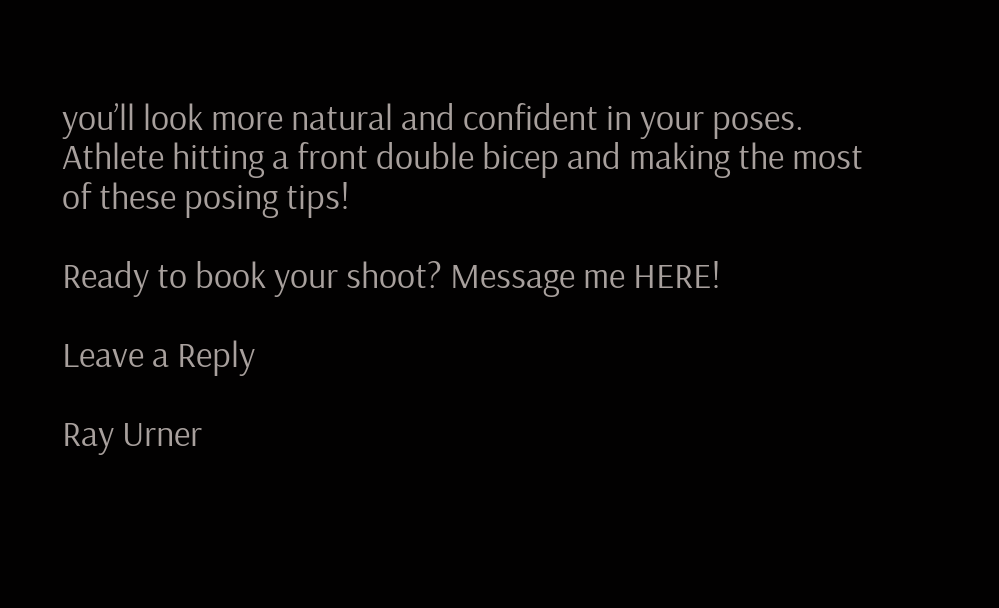you’ll look more natural and confident in your poses.
Athlete hitting a front double bicep and making the most of these posing tips!

Ready to book your shoot? Message me HERE!

Leave a Reply

Ray Urner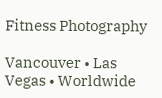Fitness Photography

Vancouver • Las Vegas • Worldwide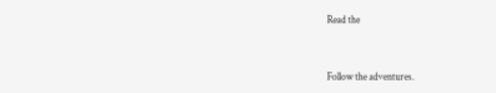Read the


Follow the adventures.